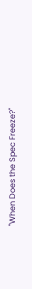"When Does the Spec Freeze?"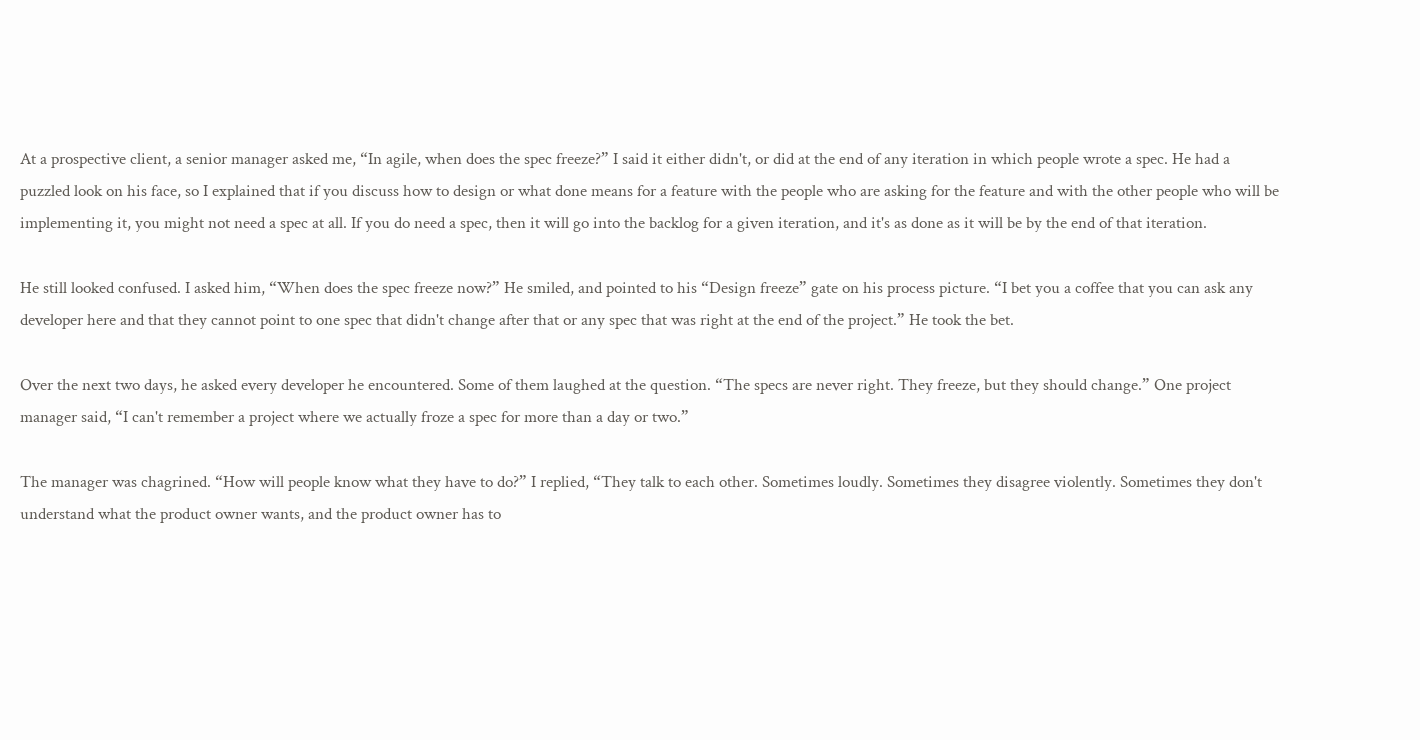At a prospective client, a senior manager asked me, “In agile, when does the spec freeze?” I said it either didn't, or did at the end of any iteration in which people wrote a spec. He had a puzzled look on his face, so I explained that if you discuss how to design or what done means for a feature with the people who are asking for the feature and with the other people who will be implementing it, you might not need a spec at all. If you do need a spec, then it will go into the backlog for a given iteration, and it's as done as it will be by the end of that iteration.

He still looked confused. I asked him, “When does the spec freeze now?” He smiled, and pointed to his “Design freeze” gate on his process picture. “I bet you a coffee that you can ask any developer here and that they cannot point to one spec that didn't change after that or any spec that was right at the end of the project.” He took the bet.

Over the next two days, he asked every developer he encountered. Some of them laughed at the question. “The specs are never right. They freeze, but they should change.” One project manager said, “I can't remember a project where we actually froze a spec for more than a day or two.”

The manager was chagrined. “How will people know what they have to do?” I replied, “They talk to each other. Sometimes loudly. Sometimes they disagree violently. Sometimes they don't understand what the product owner wants, and the product owner has to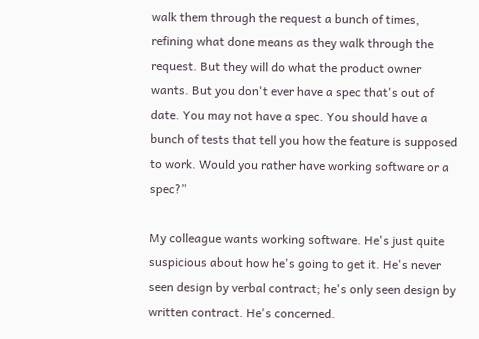walk them through the request a bunch of times, refining what done means as they walk through the request. But they will do what the product owner wants. But you don't ever have a spec that's out of date. You may not have a spec. You should have a bunch of tests that tell you how the feature is supposed to work. Would you rather have working software or a spec?”

My colleague wants working software. He's just quite suspicious about how he's going to get it. He's never seen design by verbal contract; he's only seen design by written contract. He's concerned.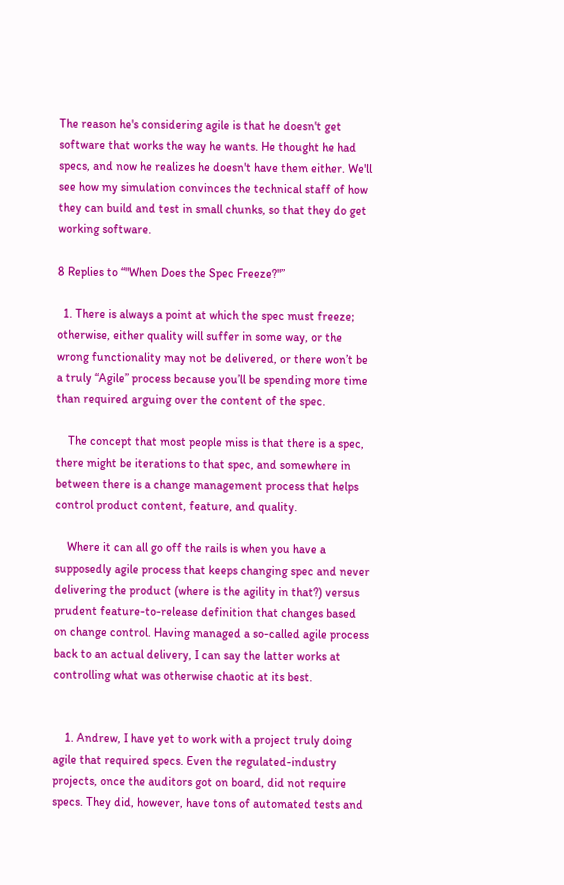The reason he's considering agile is that he doesn't get software that works the way he wants. He thought he had specs, and now he realizes he doesn't have them either. We'll see how my simulation convinces the technical staff of how they can build and test in small chunks, so that they do get working software.

8 Replies to “"When Does the Spec Freeze?"”

  1. There is always a point at which the spec must freeze; otherwise, either quality will suffer in some way, or the wrong functionality may not be delivered, or there won’t be a truly “Agile” process because you’ll be spending more time than required arguing over the content of the spec.

    The concept that most people miss is that there is a spec, there might be iterations to that spec, and somewhere in between there is a change management process that helps control product content, feature, and quality.

    Where it can all go off the rails is when you have a supposedly agile process that keeps changing spec and never delivering the product (where is the agility in that?) versus prudent feature-to-release definition that changes based on change control. Having managed a so-called agile process back to an actual delivery, I can say the latter works at controlling what was otherwise chaotic at its best.


    1. Andrew, I have yet to work with a project truly doing agile that required specs. Even the regulated-industry projects, once the auditors got on board, did not require specs. They did, however, have tons of automated tests and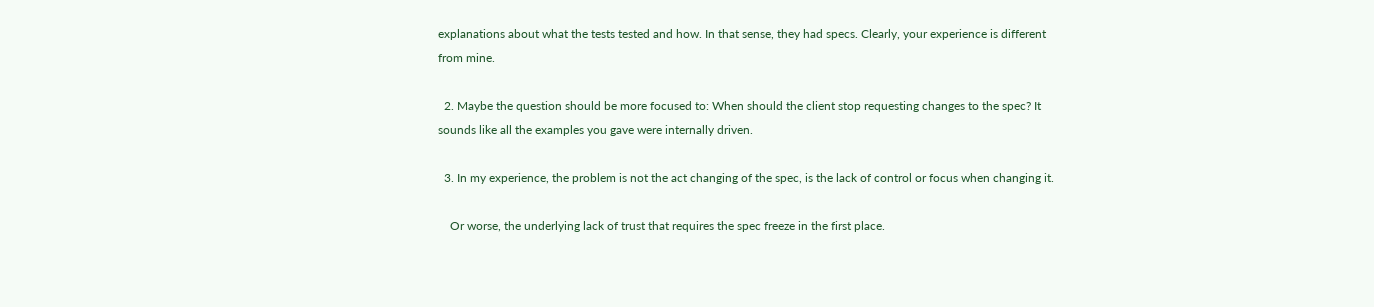explanations about what the tests tested and how. In that sense, they had specs. Clearly, your experience is different from mine.

  2. Maybe the question should be more focused to: When should the client stop requesting changes to the spec? It sounds like all the examples you gave were internally driven.

  3. In my experience, the problem is not the act changing of the spec, is the lack of control or focus when changing it.

    Or worse, the underlying lack of trust that requires the spec freeze in the first place.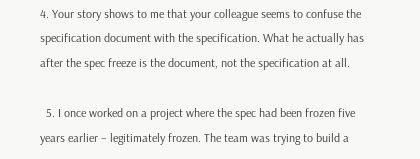4. Your story shows to me that your colleague seems to confuse the specification document with the specification. What he actually has after the spec freeze is the document, not the specification at all.

  5. I once worked on a project where the spec had been frozen five years earlier – legitimately frozen. The team was trying to build a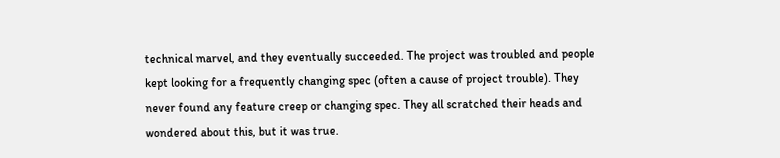technical marvel, and they eventually succeeded. The project was troubled and people kept looking for a frequently changing spec (often a cause of project trouble). They never found any feature creep or changing spec. They all scratched their heads and wondered about this, but it was true.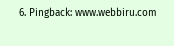6. Pingback: www.webbiru.com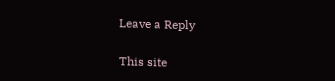Leave a Reply

This site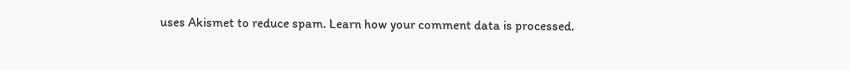uses Akismet to reduce spam. Learn how your comment data is processed.